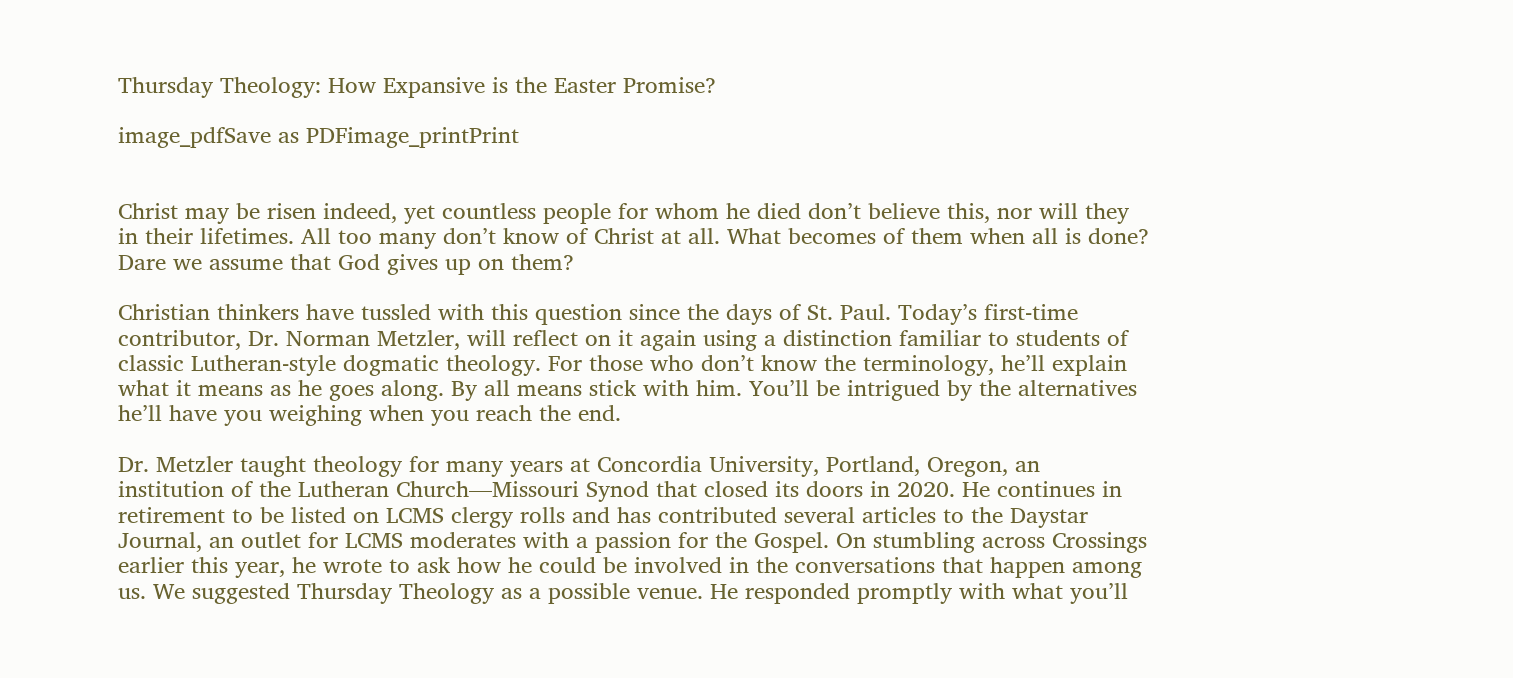Thursday Theology: How Expansive is the Easter Promise?

image_pdfSave as PDFimage_printPrint


Christ may be risen indeed, yet countless people for whom he died don’t believe this, nor will they in their lifetimes. All too many don’t know of Christ at all. What becomes of them when all is done? Dare we assume that God gives up on them?

Christian thinkers have tussled with this question since the days of St. Paul. Today’s first-time contributor, Dr. Norman Metzler, will reflect on it again using a distinction familiar to students of classic Lutheran-style dogmatic theology. For those who don’t know the terminology, he’ll explain what it means as he goes along. By all means stick with him. You’ll be intrigued by the alternatives he’ll have you weighing when you reach the end.

Dr. Metzler taught theology for many years at Concordia University, Portland, Oregon, an institution of the Lutheran Church—Missouri Synod that closed its doors in 2020. He continues in retirement to be listed on LCMS clergy rolls and has contributed several articles to the Daystar Journal, an outlet for LCMS moderates with a passion for the Gospel. On stumbling across Crossings earlier this year, he wrote to ask how he could be involved in the conversations that happen among us. We suggested Thursday Theology as a possible venue. He responded promptly with what you’ll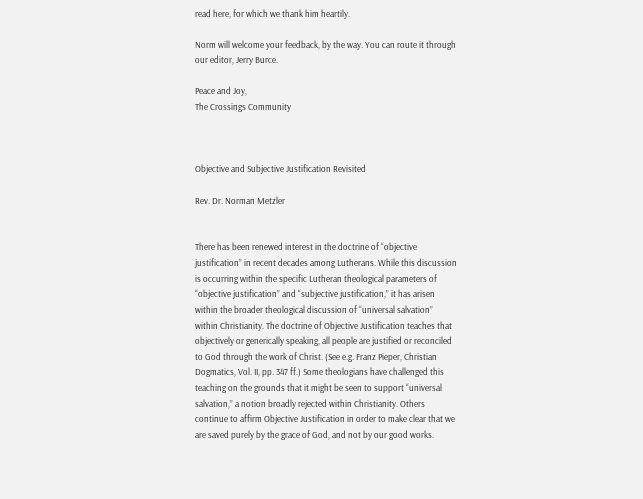read here, for which we thank him heartily.

Norm will welcome your feedback, by the way. You can route it through our editor, Jerry Burce.

Peace and Joy,
The Crossings Community



Objective and Subjective Justification Revisited

Rev. Dr. Norman Metzler


There has been renewed interest in the doctrine of “objective justification” in recent decades among Lutherans. While this discussion is occurring within the specific Lutheran theological parameters of “objective justification” and “subjective justification,” it has arisen within the broader theological discussion of “universal salvation” within Christianity. The doctrine of Objective Justification teaches that objectively or generically speaking, all people are justified or reconciled to God through the work of Christ. (See e.g. Franz Pieper, Christian Dogmatics, Vol. II, pp. 347 ff.) Some theologians have challenged this teaching on the grounds that it might be seen to support “universal salvation,” a notion broadly rejected within Christianity. Others continue to affirm Objective Justification in order to make clear that we are saved purely by the grace of God, and not by our good works.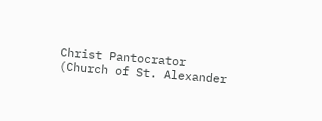Christ Pantocrator (Church of St. Alexander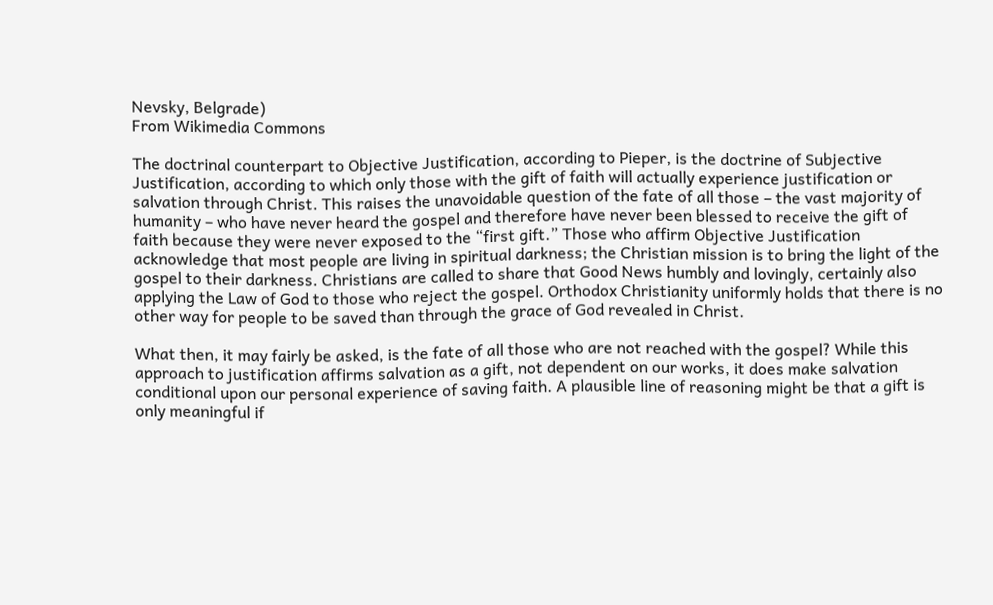Nevsky, Belgrade)
From Wikimedia Commons

The doctrinal counterpart to Objective Justification, according to Pieper, is the doctrine of Subjective Justification, according to which only those with the gift of faith will actually experience justification or salvation through Christ. This raises the unavoidable question of the fate of all those – the vast majority of humanity – who have never heard the gospel and therefore have never been blessed to receive the gift of faith because they were never exposed to the “first gift.” Those who affirm Objective Justification acknowledge that most people are living in spiritual darkness; the Christian mission is to bring the light of the gospel to their darkness. Christians are called to share that Good News humbly and lovingly, certainly also applying the Law of God to those who reject the gospel. Orthodox Christianity uniformly holds that there is no other way for people to be saved than through the grace of God revealed in Christ.

What then, it may fairly be asked, is the fate of all those who are not reached with the gospel? While this approach to justification affirms salvation as a gift, not dependent on our works, it does make salvation conditional upon our personal experience of saving faith. A plausible line of reasoning might be that a gift is only meaningful if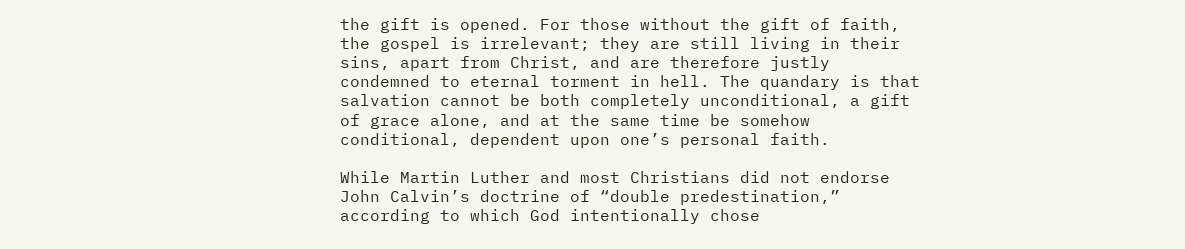the gift is opened. For those without the gift of faith, the gospel is irrelevant; they are still living in their sins, apart from Christ, and are therefore justly condemned to eternal torment in hell. The quandary is that salvation cannot be both completely unconditional, a gift of grace alone, and at the same time be somehow conditional, dependent upon one’s personal faith.

While Martin Luther and most Christians did not endorse John Calvin’s doctrine of “double predestination,” according to which God intentionally chose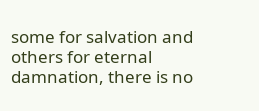some for salvation and others for eternal damnation, there is no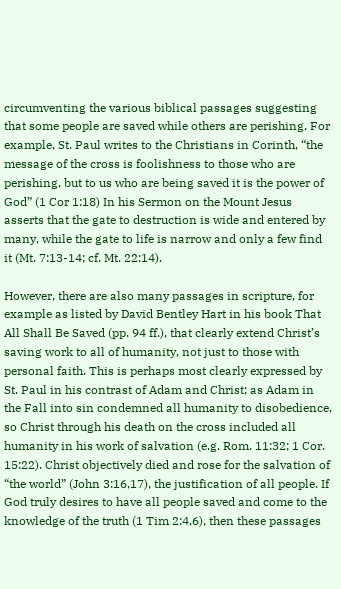circumventing the various biblical passages suggesting that some people are saved while others are perishing. For example, St. Paul writes to the Christians in Corinth, “the message of the cross is foolishness to those who are perishing, but to us who are being saved it is the power of God” (1 Cor 1:18) In his Sermon on the Mount Jesus asserts that the gate to destruction is wide and entered by many, while the gate to life is narrow and only a few find it (Mt. 7:13-14; cf. Mt. 22:14).

However, there are also many passages in scripture, for example as listed by David Bentley Hart in his book That All Shall Be Saved (pp. 94 ff.), that clearly extend Christ’s saving work to all of humanity, not just to those with personal faith. This is perhaps most clearly expressed by St. Paul in his contrast of Adam and Christ; as Adam in the Fall into sin condemned all humanity to disobedience, so Christ through his death on the cross included all humanity in his work of salvation (e.g. Rom. 11:32; 1 Cor. 15:22). Christ objectively died and rose for the salvation of “the world” (John 3:16,17), the justification of all people. If God truly desires to have all people saved and come to the knowledge of the truth (1 Tim 2:4,6), then these passages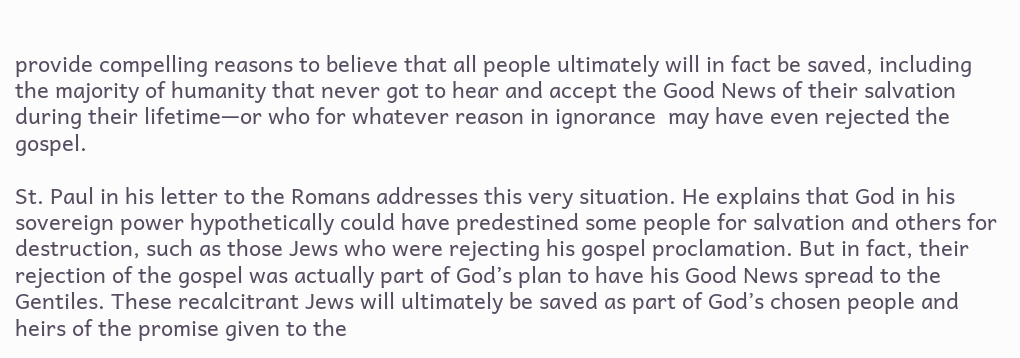provide compelling reasons to believe that all people ultimately will in fact be saved, including the majority of humanity that never got to hear and accept the Good News of their salvation during their lifetime—or who for whatever reason in ignorance  may have even rejected the gospel.

St. Paul in his letter to the Romans addresses this very situation. He explains that God in his sovereign power hypothetically could have predestined some people for salvation and others for destruction, such as those Jews who were rejecting his gospel proclamation. But in fact, their rejection of the gospel was actually part of God’s plan to have his Good News spread to the Gentiles. These recalcitrant Jews will ultimately be saved as part of God’s chosen people and heirs of the promise given to the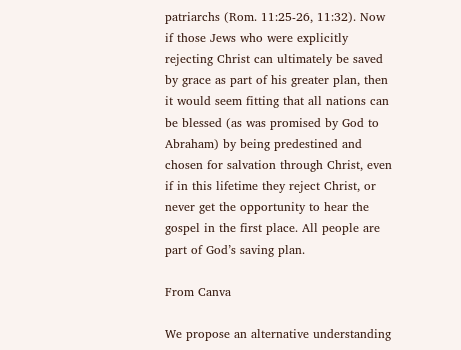patriarchs (Rom. 11:25-26, 11:32). Now if those Jews who were explicitly rejecting Christ can ultimately be saved by grace as part of his greater plan, then it would seem fitting that all nations can be blessed (as was promised by God to Abraham) by being predestined and chosen for salvation through Christ, even if in this lifetime they reject Christ, or never get the opportunity to hear the gospel in the first place. All people are part of God’s saving plan.

From Canva

We propose an alternative understanding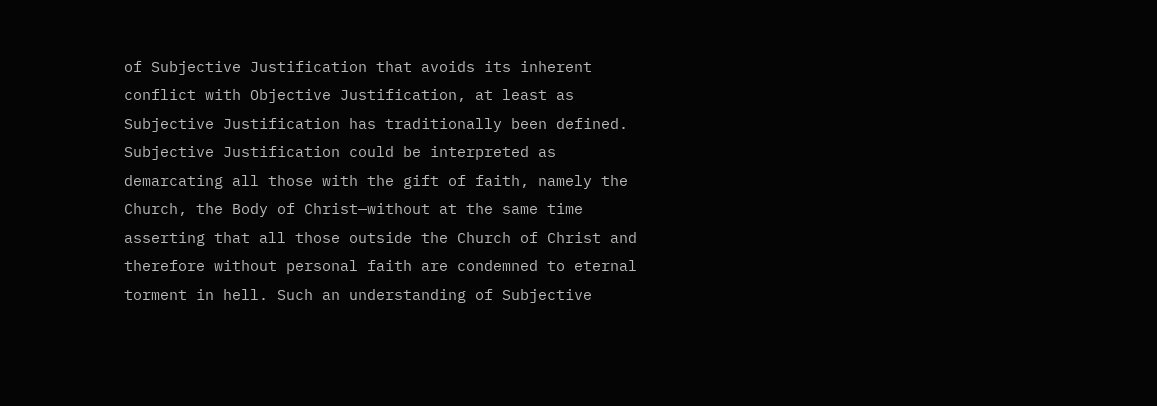of Subjective Justification that avoids its inherent conflict with Objective Justification, at least as Subjective Justification has traditionally been defined. Subjective Justification could be interpreted as demarcating all those with the gift of faith, namely the Church, the Body of Christ—without at the same time asserting that all those outside the Church of Christ and therefore without personal faith are condemned to eternal torment in hell. Such an understanding of Subjective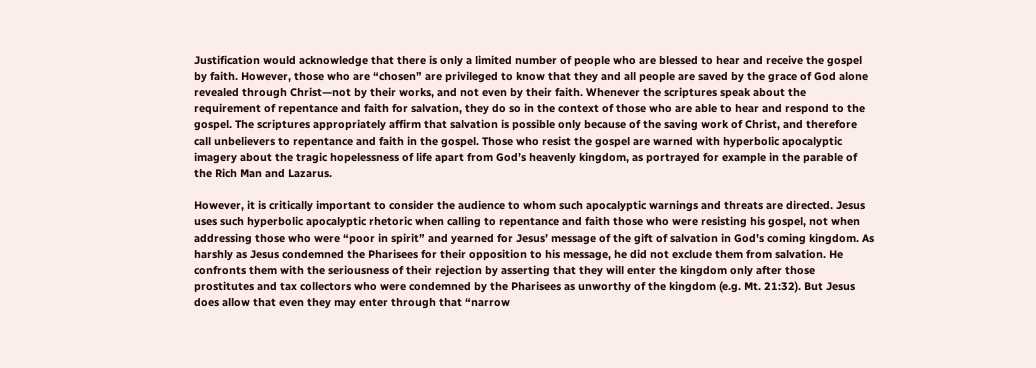Justification would acknowledge that there is only a limited number of people who are blessed to hear and receive the gospel by faith. However, those who are “chosen” are privileged to know that they and all people are saved by the grace of God alone revealed through Christ—not by their works, and not even by their faith. Whenever the scriptures speak about the requirement of repentance and faith for salvation, they do so in the context of those who are able to hear and respond to the gospel. The scriptures appropriately affirm that salvation is possible only because of the saving work of Christ, and therefore call unbelievers to repentance and faith in the gospel. Those who resist the gospel are warned with hyperbolic apocalyptic imagery about the tragic hopelessness of life apart from God’s heavenly kingdom, as portrayed for example in the parable of the Rich Man and Lazarus.

However, it is critically important to consider the audience to whom such apocalyptic warnings and threats are directed. Jesus uses such hyperbolic apocalyptic rhetoric when calling to repentance and faith those who were resisting his gospel, not when addressing those who were “poor in spirit” and yearned for Jesus’ message of the gift of salvation in God’s coming kingdom. As harshly as Jesus condemned the Pharisees for their opposition to his message, he did not exclude them from salvation. He confronts them with the seriousness of their rejection by asserting that they will enter the kingdom only after those prostitutes and tax collectors who were condemned by the Pharisees as unworthy of the kingdom (e.g. Mt. 21:32). But Jesus does allow that even they may enter through that “narrow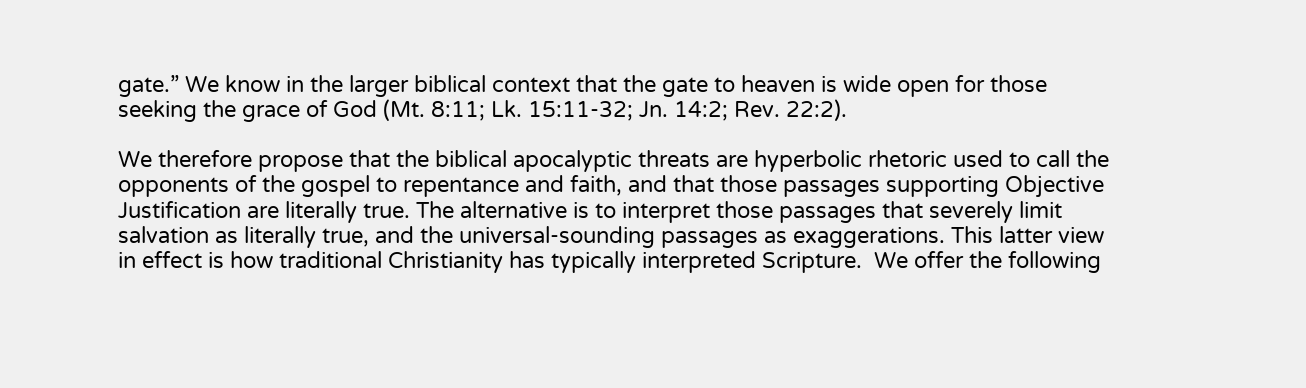gate.” We know in the larger biblical context that the gate to heaven is wide open for those seeking the grace of God (Mt. 8:11; Lk. 15:11-32; Jn. 14:2; Rev. 22:2).

We therefore propose that the biblical apocalyptic threats are hyperbolic rhetoric used to call the opponents of the gospel to repentance and faith, and that those passages supporting Objective Justification are literally true. The alternative is to interpret those passages that severely limit salvation as literally true, and the universal-sounding passages as exaggerations. This latter view in effect is how traditional Christianity has typically interpreted Scripture.  We offer the following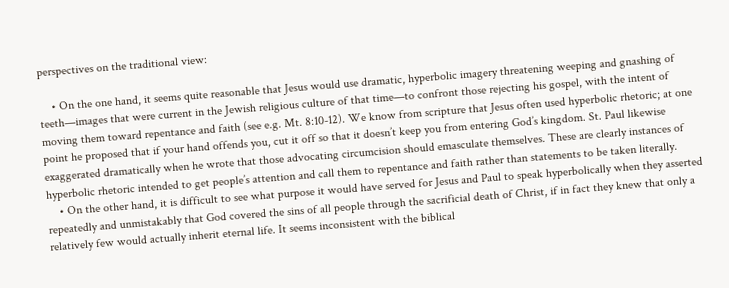perspectives on the traditional view:

    • On the one hand, it seems quite reasonable that Jesus would use dramatic, hyperbolic imagery threatening weeping and gnashing of teeth—images that were current in the Jewish religious culture of that time—to confront those rejecting his gospel, with the intent of moving them toward repentance and faith (see e.g. Mt. 8:10-12). We know from scripture that Jesus often used hyperbolic rhetoric; at one point he proposed that if your hand offends you, cut it off so that it doesn’t keep you from entering God’s kingdom. St. Paul likewise exaggerated dramatically when he wrote that those advocating circumcision should emasculate themselves. These are clearly instances of hyperbolic rhetoric intended to get people’s attention and call them to repentance and faith rather than statements to be taken literally.
    • On the other hand, it is difficult to see what purpose it would have served for Jesus and Paul to speak hyperbolically when they asserted repeatedly and unmistakably that God covered the sins of all people through the sacrificial death of Christ, if in fact they knew that only a relatively few would actually inherit eternal life. It seems inconsistent with the biblical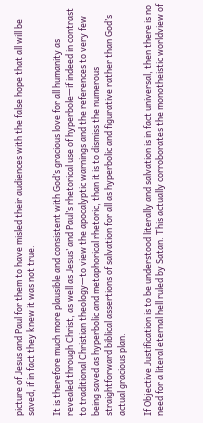picture of Jesus and Paul for them to have misled their audiences with the false hope that all will be saved, if in fact they knew it was not true.

It is therefore much more plausible and consistent with God’s gracious love for all humanity as revealed through Christ, as well as Jesus’ and Paul’s rhetorical use of hyperbole—if indeed in contrast to traditional Christian theology—to view the apocalyptic warnings and the references to very few being saved as hyperbolic and metaphorical rhetoric, than it is to dismiss the numerous straightforward biblical assertions of salvation for all as hyperbolic and figurative rather than God’s actual gracious plan.

If Objective Justification is to be understood literally and salvation is in fact universal, then there is no need for a literal eternal hell ruled by Satan. This actually corroborates the monotheistic worldview of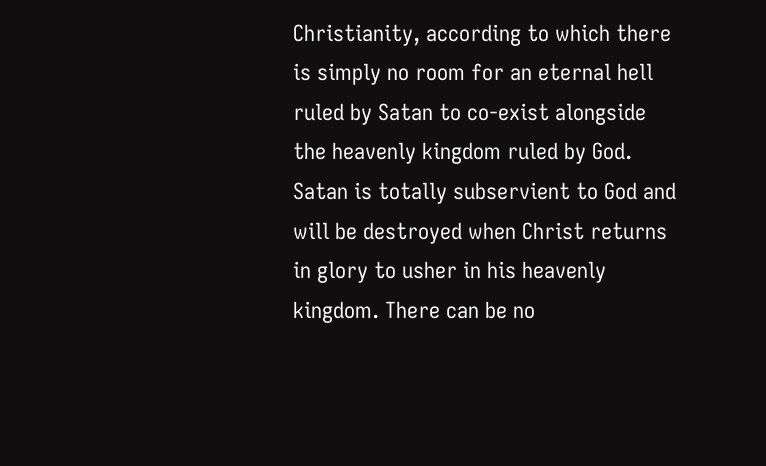Christianity, according to which there is simply no room for an eternal hell ruled by Satan to co-exist alongside the heavenly kingdom ruled by God. Satan is totally subservient to God and will be destroyed when Christ returns in glory to usher in his heavenly kingdom. There can be no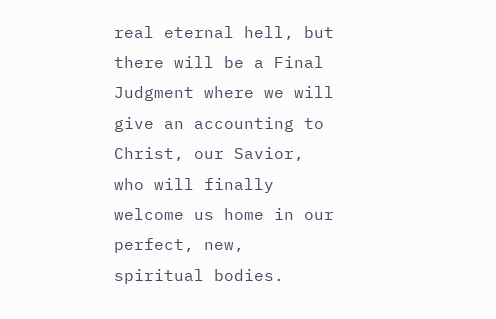real eternal hell, but there will be a Final Judgment where we will give an accounting to Christ, our Savior, who will finally welcome us home in our perfect, new, spiritual bodies.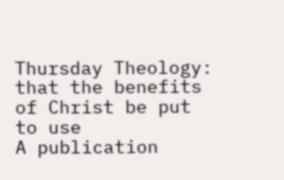Thursday Theology: that the benefits of Christ be put to use
A publication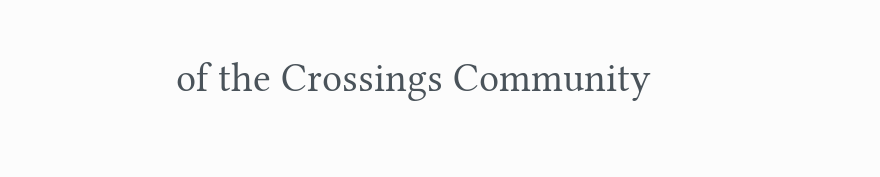of the Crossings Community